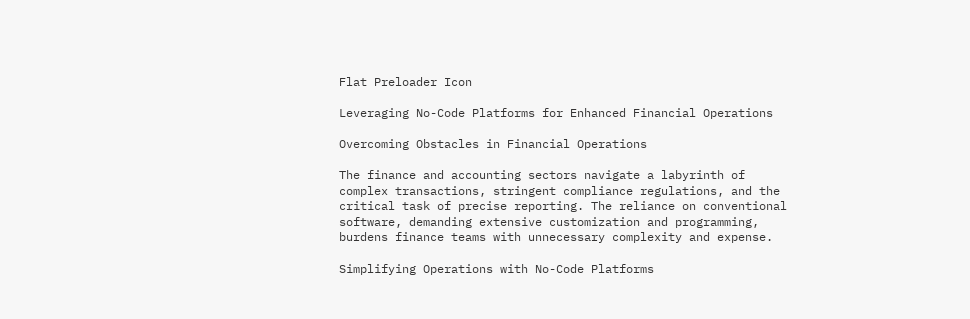Flat Preloader Icon

Leveraging No-Code Platforms for Enhanced Financial Operations

Overcoming Obstacles in Financial Operations

The finance and accounting sectors navigate a labyrinth of complex transactions, stringent compliance regulations, and the critical task of precise reporting. The reliance on conventional software, demanding extensive customization and programming, burdens finance teams with unnecessary complexity and expense.

Simplifying Operations with No-Code Platforms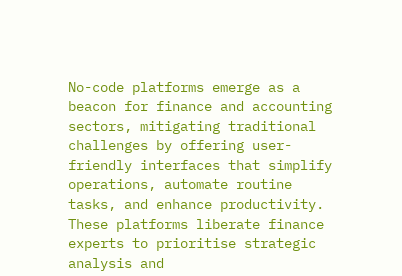No-code platforms emerge as a beacon for finance and accounting sectors, mitigating traditional challenges by offering user-friendly interfaces that simplify operations, automate routine tasks, and enhance productivity. These platforms liberate finance experts to prioritise strategic analysis and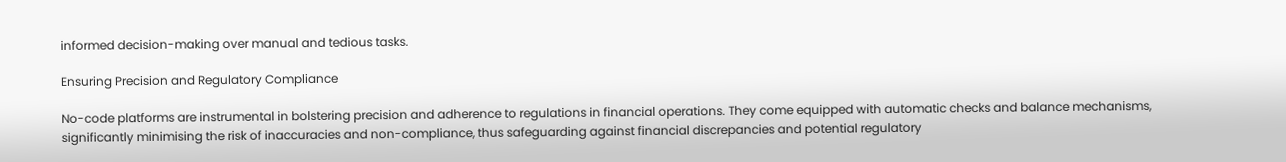informed decision-making over manual and tedious tasks.

Ensuring Precision and Regulatory Compliance

No-code platforms are instrumental in bolstering precision and adherence to regulations in financial operations. They come equipped with automatic checks and balance mechanisms, significantly minimising the risk of inaccuracies and non-compliance, thus safeguarding against financial discrepancies and potential regulatory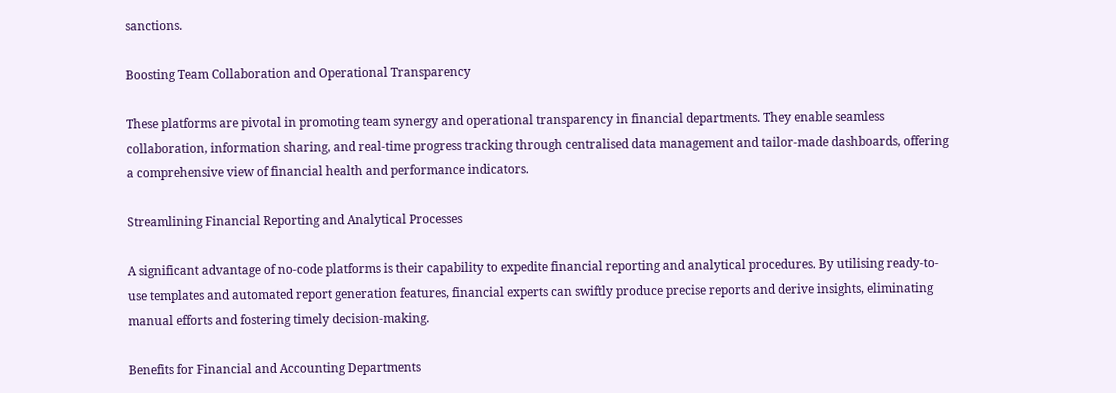sanctions.

Boosting Team Collaboration and Operational Transparency

These platforms are pivotal in promoting team synergy and operational transparency in financial departments. They enable seamless collaboration, information sharing, and real-time progress tracking through centralised data management and tailor-made dashboards, offering a comprehensive view of financial health and performance indicators.

Streamlining Financial Reporting and Analytical Processes

A significant advantage of no-code platforms is their capability to expedite financial reporting and analytical procedures. By utilising ready-to-use templates and automated report generation features, financial experts can swiftly produce precise reports and derive insights, eliminating manual efforts and fostering timely decision-making.

Benefits for Financial and Accounting Departments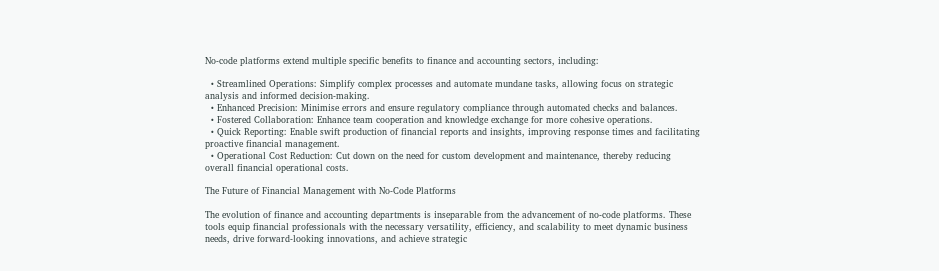No-code platforms extend multiple specific benefits to finance and accounting sectors, including:

  • Streamlined Operations: Simplify complex processes and automate mundane tasks, allowing focus on strategic analysis and informed decision-making.
  • Enhanced Precision: Minimise errors and ensure regulatory compliance through automated checks and balances.
  • Fostered Collaboration: Enhance team cooperation and knowledge exchange for more cohesive operations.
  • Quick Reporting: Enable swift production of financial reports and insights, improving response times and facilitating proactive financial management.
  • Operational Cost Reduction: Cut down on the need for custom development and maintenance, thereby reducing overall financial operational costs.

The Future of Financial Management with No-Code Platforms

The evolution of finance and accounting departments is inseparable from the advancement of no-code platforms. These tools equip financial professionals with the necessary versatility, efficiency, and scalability to meet dynamic business needs, drive forward-looking innovations, and achieve strategic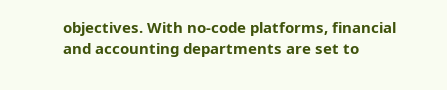objectives. With no-code platforms, financial and accounting departments are set to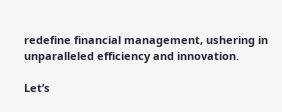redefine financial management, ushering in unparalleled efficiency and innovation.

Let’s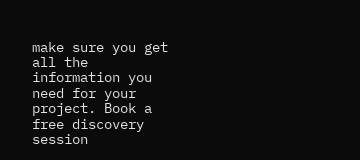make sure you get all the information you need for your project. Book a free discovery session